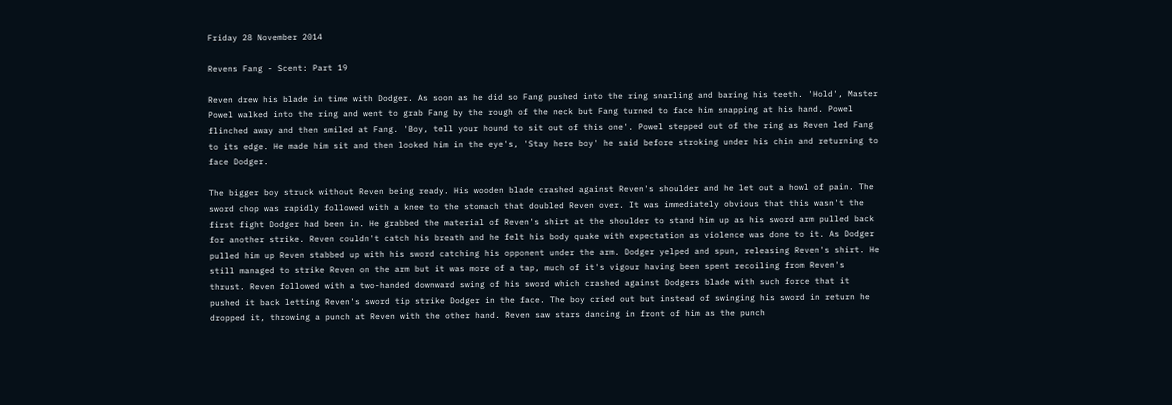Friday 28 November 2014

Revens Fang - Scent: Part 19

Reven drew his blade in time with Dodger. As soon as he did so Fang pushed into the ring snarling and baring his teeth. 'Hold', Master Powel walked into the ring and went to grab Fang by the rough of the neck but Fang turned to face him snapping at his hand. Powel flinched away and then smiled at Fang. 'Boy, tell your hound to sit out of this one'. Powel stepped out of the ring as Reven led Fang to its edge. He made him sit and then looked him in the eye's, 'Stay here boy' he said before stroking under his chin and returning to face Dodger.

The bigger boy struck without Reven being ready. His wooden blade crashed against Reven's shoulder and he let out a howl of pain. The sword chop was rapidly followed with a knee to the stomach that doubled Reven over. It was immediately obvious that this wasn't the first fight Dodger had been in. He grabbed the material of Reven's shirt at the shoulder to stand him up as his sword arm pulled back for another strike. Reven couldn't catch his breath and he felt his body quake with expectation as violence was done to it. As Dodger pulled him up Reven stabbed up with his sword catching his opponent under the arm. Dodger yelped and spun, releasing Reven's shirt. He still managed to strike Reven on the arm but it was more of a tap, much of it's vigour having been spent recoiling from Reven's thrust. Reven followed with a two-handed downward swing of his sword which crashed against Dodgers blade with such force that it pushed it back letting Reven's sword tip strike Dodger in the face. The boy cried out but instead of swinging his sword in return he dropped it, throwing a punch at Reven with the other hand. Reven saw stars dancing in front of him as the punch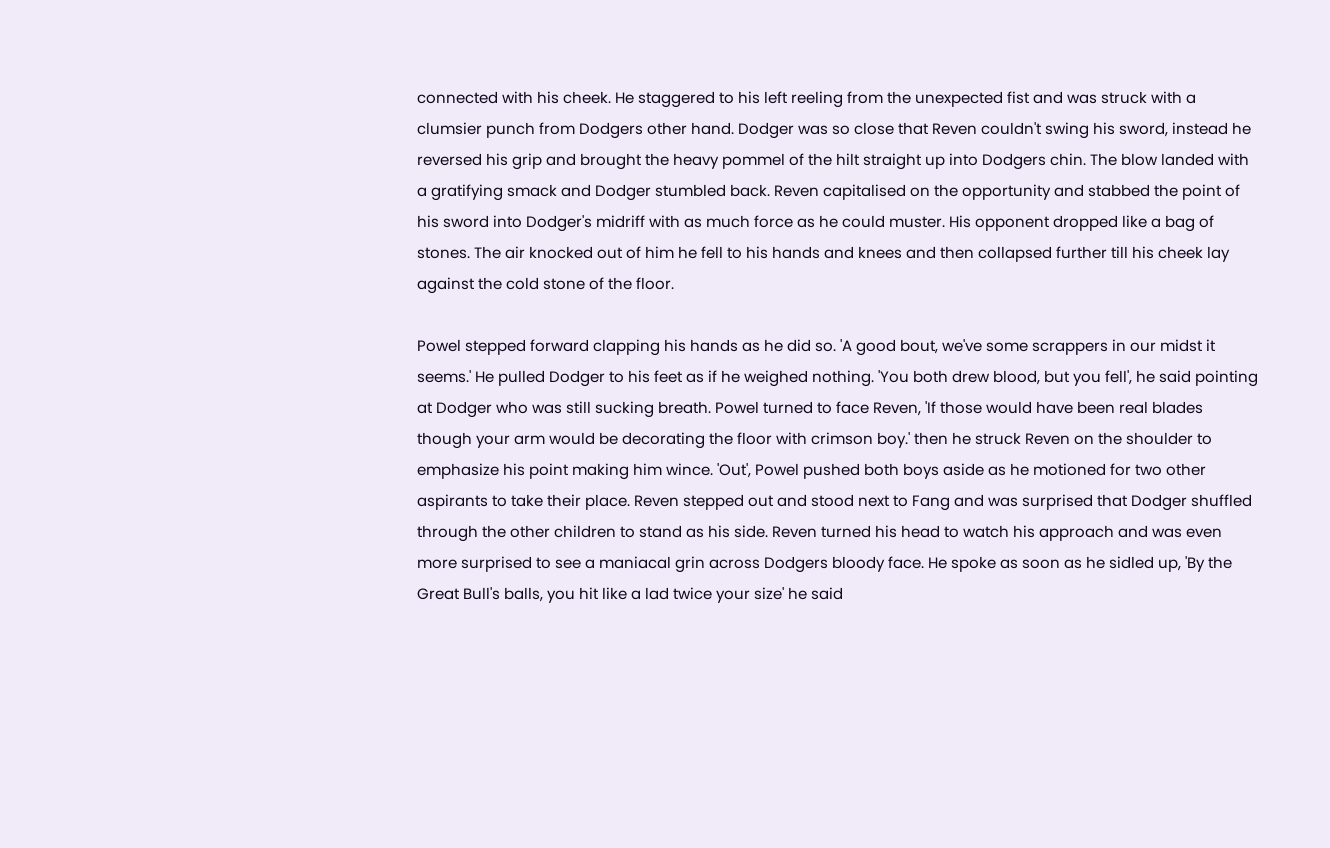connected with his cheek. He staggered to his left reeling from the unexpected fist and was struck with a clumsier punch from Dodgers other hand. Dodger was so close that Reven couldn't swing his sword, instead he reversed his grip and brought the heavy pommel of the hilt straight up into Dodgers chin. The blow landed with a gratifying smack and Dodger stumbled back. Reven capitalised on the opportunity and stabbed the point of his sword into Dodger's midriff with as much force as he could muster. His opponent dropped like a bag of stones. The air knocked out of him he fell to his hands and knees and then collapsed further till his cheek lay against the cold stone of the floor.

Powel stepped forward clapping his hands as he did so. 'A good bout, we've some scrappers in our midst it seems.' He pulled Dodger to his feet as if he weighed nothing. 'You both drew blood, but you fell', he said pointing at Dodger who was still sucking breath. Powel turned to face Reven, 'If those would have been real blades though your arm would be decorating the floor with crimson boy.' then he struck Reven on the shoulder to emphasize his point making him wince. 'Out', Powel pushed both boys aside as he motioned for two other aspirants to take their place. Reven stepped out and stood next to Fang and was surprised that Dodger shuffled through the other children to stand as his side. Reven turned his head to watch his approach and was even more surprised to see a maniacal grin across Dodgers bloody face. He spoke as soon as he sidled up, 'By the Great Bull's balls, you hit like a lad twice your size' he said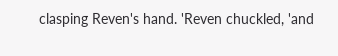clasping Reven's hand. 'Reven chuckled, 'and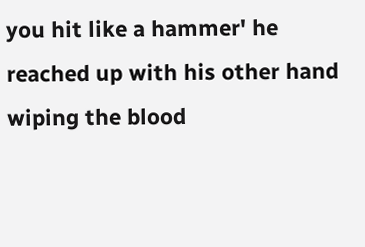you hit like a hammer' he reached up with his other hand wiping the blood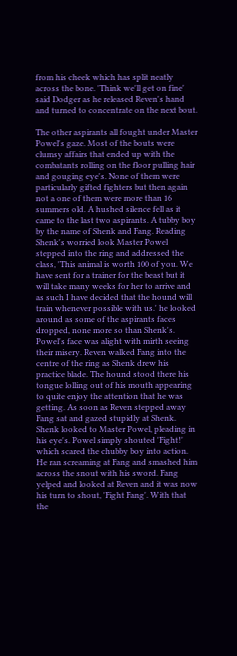from his cheek which has split neatly across the bone. 'Think we'll get on fine' said Dodger as he released Reven's hand and turned to concentrate on the next bout.

The other aspirants all fought under Master Powel's gaze. Most of the bouts were clumsy affairs that ended up with the combatants rolling on the floor pulling hair and gouging eye's. None of them were particularly gifted fighters but then again not a one of them were more than 16 summers old. A hushed silence fell as it came to the last two aspirants. A tubby boy by the name of Shenk and Fang. Reading Shenk's worried look Master Powel stepped into the ring and addressed the class, 'This animal is worth 100 of you. We have sent for a trainer for the beast but it will take many weeks for her to arrive and as such I have decided that the hound will train whenever possible with us.' he looked around as some of the aspirants faces dropped, none more so than Shenk's. Powel's face was alight with mirth seeing their misery. Reven walked Fang into the centre of the ring as Shenk drew his practice blade. The hound stood there his tongue lolling out of his mouth appearing to quite enjoy the attention that he was getting. As soon as Reven stepped away Fang sat and gazed stupidly at Shenk. Shenk looked to Master Powel, pleading in his eye's. Powel simply shouted 'Fight!' which scared the chubby boy into action. He ran screaming at Fang and smashed him across the snout with his sword. Fang yelped and looked at Reven and it was now his turn to shout, 'Fight Fang'. With that the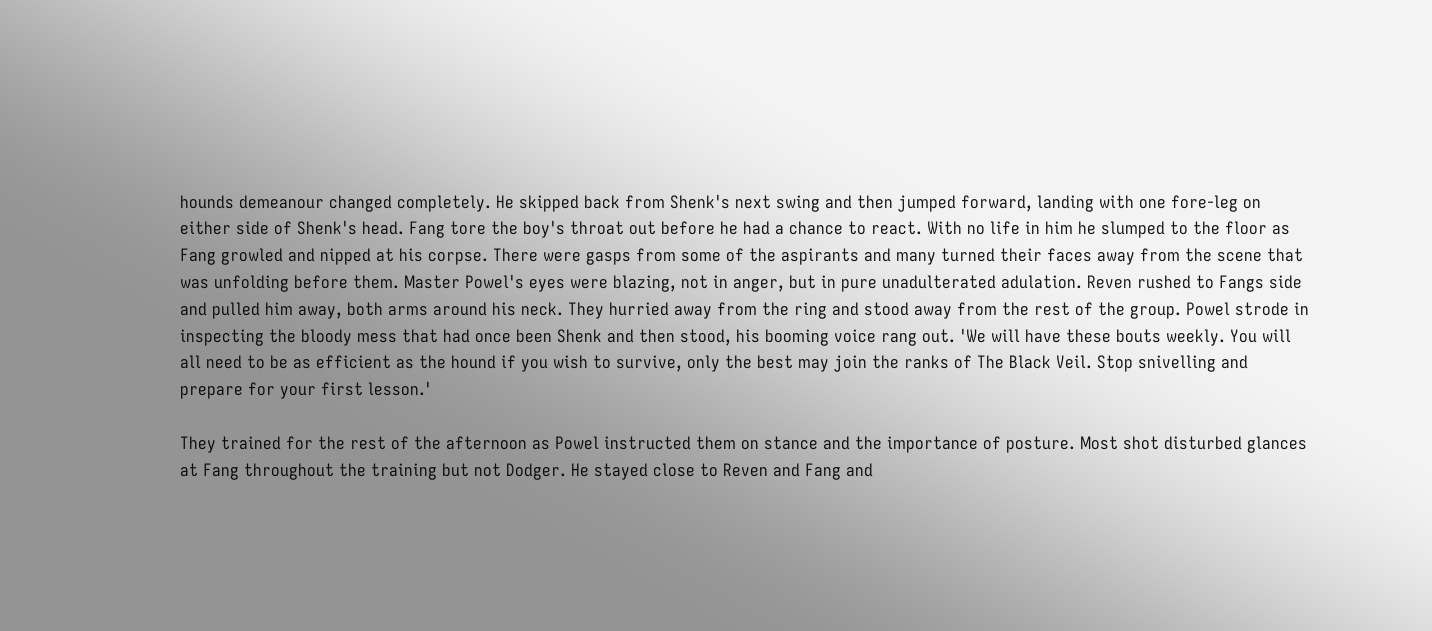hounds demeanour changed completely. He skipped back from Shenk's next swing and then jumped forward, landing with one fore-leg on either side of Shenk's head. Fang tore the boy's throat out before he had a chance to react. With no life in him he slumped to the floor as Fang growled and nipped at his corpse. There were gasps from some of the aspirants and many turned their faces away from the scene that was unfolding before them. Master Powel's eyes were blazing, not in anger, but in pure unadulterated adulation. Reven rushed to Fangs side and pulled him away, both arms around his neck. They hurried away from the ring and stood away from the rest of the group. Powel strode in inspecting the bloody mess that had once been Shenk and then stood, his booming voice rang out. 'We will have these bouts weekly. You will all need to be as efficient as the hound if you wish to survive, only the best may join the ranks of The Black Veil. Stop snivelling and prepare for your first lesson.'

They trained for the rest of the afternoon as Powel instructed them on stance and the importance of posture. Most shot disturbed glances at Fang throughout the training but not Dodger. He stayed close to Reven and Fang and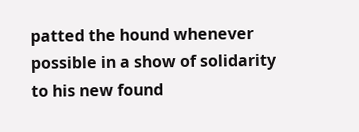patted the hound whenever possible in a show of solidarity to his new found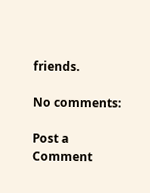friends.

No comments:

Post a Comment